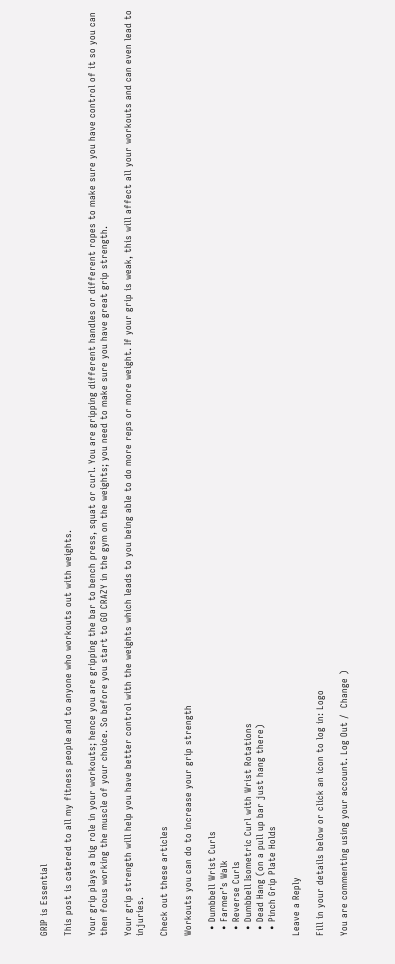GRIP is Essential

This post is catered to all my fitness people and to anyone who workouts out with weights.

Your grip plays a big role in your workouts; hence you are gripping the bar to bench press, squat or curl. You are gripping different handles or different ropes to make sure you have control of it so you can then focus working the muscle of your choice. So before you start to GO CRAZY in the gym on the weights; you need to make sure you have great grip strength.

Your grip strength will help you have better control with the weights which leads to you being able to do more reps or more weight. If your grip is weak, this will affect all your workouts and can even lead to injuries.

Check out these articles

Workouts you can do to increase your grip strength

  • Dumbbell Wrist Curls
  • Farmer’s Walk
  • Reverse Curls
  • Dumbbell Isometric Curl with Wrist Rotations
  • Dead Hang (on a pull up bar just hang there)
  • Pinch Grip Plate Holds

Leave a Reply

Fill in your details below or click an icon to log in: Logo

You are commenting using your account. Log Out /  Change )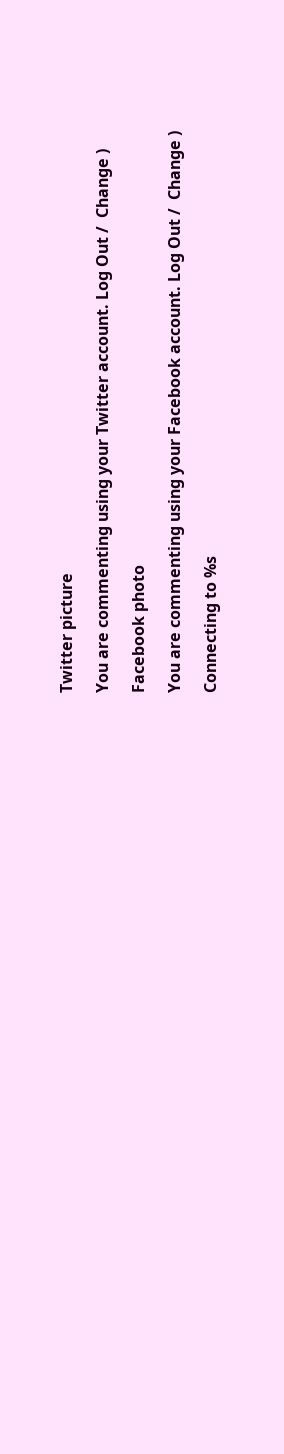Twitter picture

You are commenting using your Twitter account. Log Out /  Change )

Facebook photo

You are commenting using your Facebook account. Log Out /  Change )

Connecting to %s